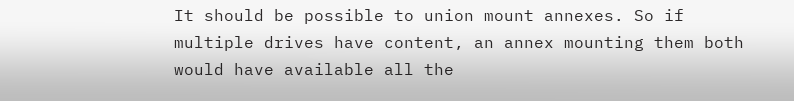It should be possible to union mount annexes. So if multiple drives have content, an annex mounting them both would have available all the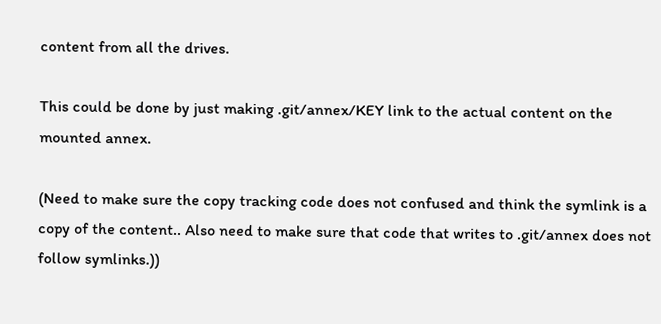content from all the drives.

This could be done by just making .git/annex/KEY link to the actual content on the mounted annex.

(Need to make sure the copy tracking code does not confused and think the symlink is a copy of the content.. Also need to make sure that code that writes to .git/annex does not follow symlinks.))